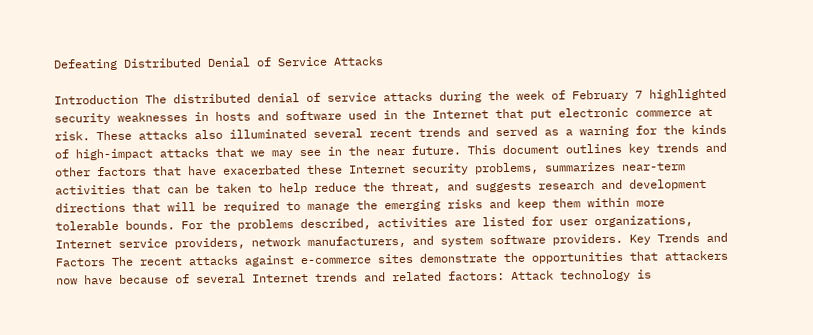Defeating Distributed Denial of Service Attacks

Introduction The distributed denial of service attacks during the week of February 7 highlighted security weaknesses in hosts and software used in the Internet that put electronic commerce at risk. These attacks also illuminated several recent trends and served as a warning for the kinds of high-impact attacks that we may see in the near future. This document outlines key trends and other factors that have exacerbated these Internet security problems, summarizes near-term activities that can be taken to help reduce the threat, and suggests research and development directions that will be required to manage the emerging risks and keep them within more tolerable bounds. For the problems described, activities are listed for user organizations, Internet service providers, network manufacturers, and system software providers. Key Trends and Factors The recent attacks against e-commerce sites demonstrate the opportunities that attackers now have because of several Internet trends and related factors: Attack technology is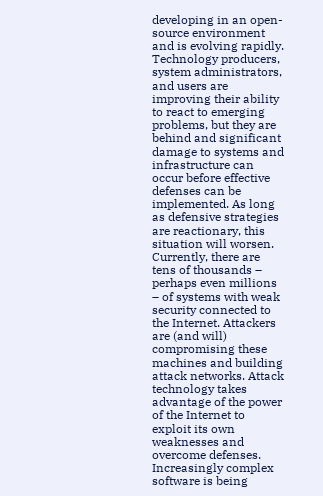developing in an open-source environment and is evolving rapidly. Technology producers, system administrators, and users are improving their ability to react to emerging problems, but they are behind and significant damage to systems and infrastructure can occur before effective defenses can be implemented. As long as defensive strategies are reactionary, this situation will worsen. Currently, there are tens of thousands – perhaps even millions – of systems with weak security connected to the Internet. Attackers are (and will) compromising these machines and building attack networks. Attack technology takes advantage of the power of the Internet to exploit its own weaknesses and overcome defenses. Increasingly complex software is being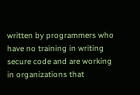written by programmers who have no training in writing secure code and are working in organizations that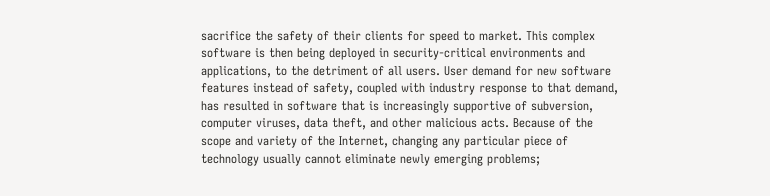sacrifice the safety of their clients for speed to market. This complex software is then being deployed in security-critical environments and applications, to the detriment of all users. User demand for new software features instead of safety, coupled with industry response to that demand, has resulted in software that is increasingly supportive of subversion, computer viruses, data theft, and other malicious acts. Because of the scope and variety of the Internet, changing any particular piece of technology usually cannot eliminate newly emerging problems;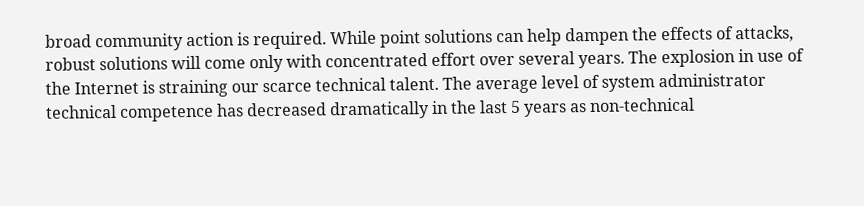broad community action is required. While point solutions can help dampen the effects of attacks, robust solutions will come only with concentrated effort over several years. The explosion in use of the Internet is straining our scarce technical talent. The average level of system administrator technical competence has decreased dramatically in the last 5 years as non-technical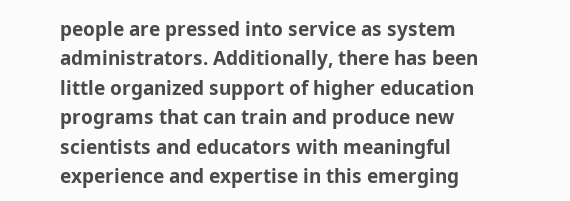people are pressed into service as system administrators. Additionally, there has been little organized support of higher education programs that can train and produce new scientists and educators with meaningful experience and expertise in this emerging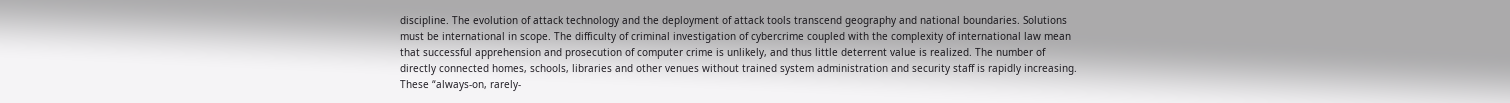discipline. The evolution of attack technology and the deployment of attack tools transcend geography and national boundaries. Solutions must be international in scope. The difficulty of criminal investigation of cybercrime coupled with the complexity of international law mean that successful apprehension and prosecution of computer crime is unlikely, and thus little deterrent value is realized. The number of directly connected homes, schools, libraries and other venues without trained system administration and security staff is rapidly increasing. These “always-on, rarely-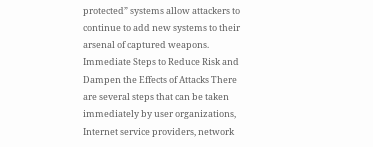protected” systems allow attackers to continue to add new systems to their arsenal of captured weapons. Immediate Steps to Reduce Risk and Dampen the Effects of Attacks There are several steps that can be taken immediately by user organizations, Internet service providers, network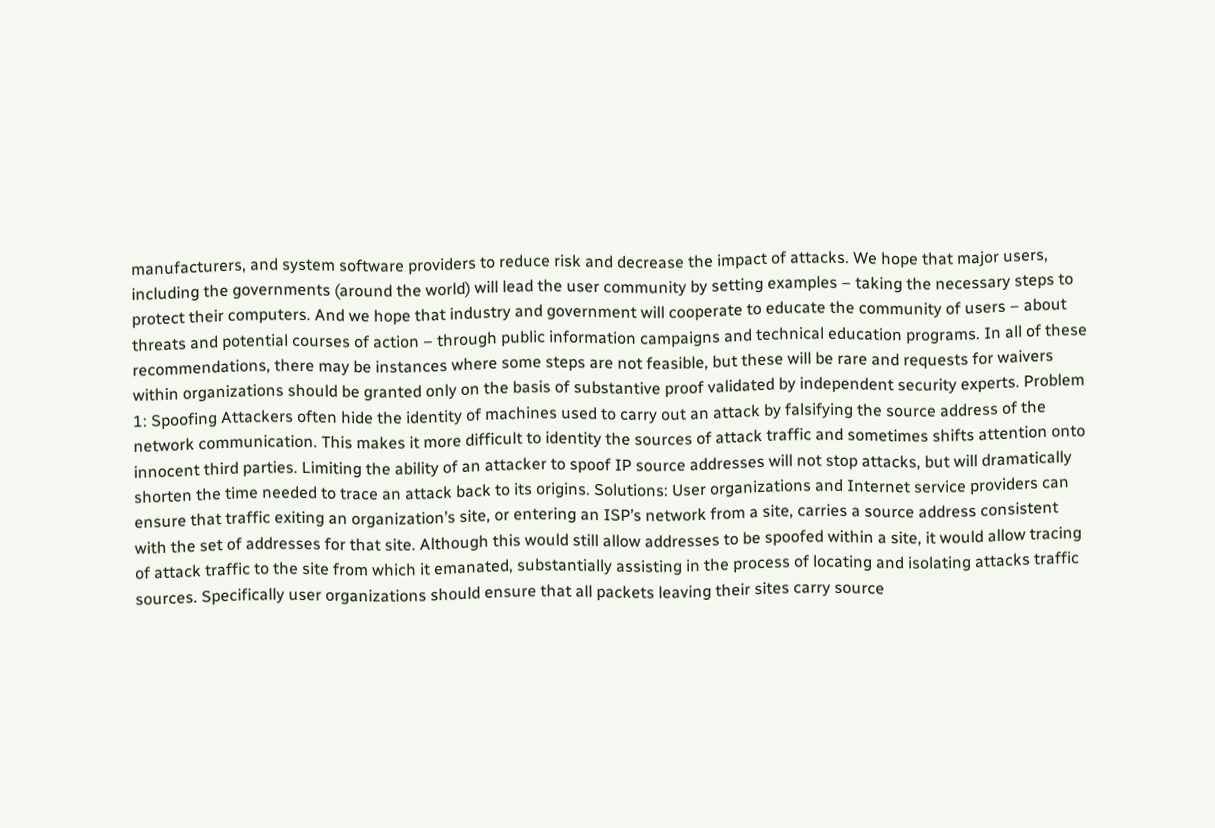manufacturers, and system software providers to reduce risk and decrease the impact of attacks. We hope that major users, including the governments (around the world) will lead the user community by setting examples – taking the necessary steps to protect their computers. And we hope that industry and government will cooperate to educate the community of users – about threats and potential courses of action – through public information campaigns and technical education programs. In all of these recommendations, there may be instances where some steps are not feasible, but these will be rare and requests for waivers within organizations should be granted only on the basis of substantive proof validated by independent security experts. Problem 1: Spoofing Attackers often hide the identity of machines used to carry out an attack by falsifying the source address of the network communication. This makes it more difficult to identity the sources of attack traffic and sometimes shifts attention onto innocent third parties. Limiting the ability of an attacker to spoof IP source addresses will not stop attacks, but will dramatically shorten the time needed to trace an attack back to its origins. Solutions: User organizations and Internet service providers can ensure that traffic exiting an organization’s site, or entering an ISP’s network from a site, carries a source address consistent with the set of addresses for that site. Although this would still allow addresses to be spoofed within a site, it would allow tracing of attack traffic to the site from which it emanated, substantially assisting in the process of locating and isolating attacks traffic sources. Specifically user organizations should ensure that all packets leaving their sites carry source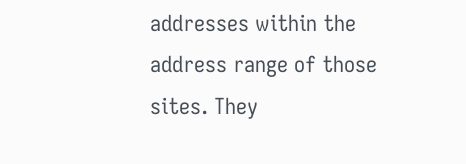addresses within the address range of those sites. They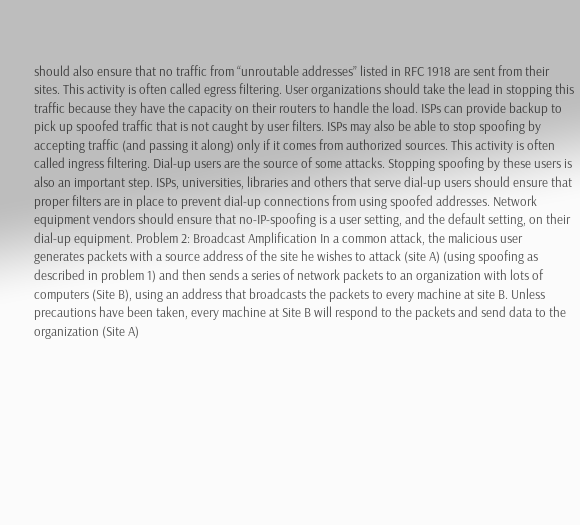should also ensure that no traffic from “unroutable addresses” listed in RFC 1918 are sent from their sites. This activity is often called egress filtering. User organizations should take the lead in stopping this traffic because they have the capacity on their routers to handle the load. ISPs can provide backup to pick up spoofed traffic that is not caught by user filters. ISPs may also be able to stop spoofing by accepting traffic (and passing it along) only if it comes from authorized sources. This activity is often called ingress filtering. Dial-up users are the source of some attacks. Stopping spoofing by these users is also an important step. ISPs, universities, libraries and others that serve dial-up users should ensure that proper filters are in place to prevent dial-up connections from using spoofed addresses. Network equipment vendors should ensure that no-IP-spoofing is a user setting, and the default setting, on their dial-up equipment. Problem 2: Broadcast Amplification In a common attack, the malicious user generates packets with a source address of the site he wishes to attack (site A) (using spoofing as described in problem 1) and then sends a series of network packets to an organization with lots of computers (Site B), using an address that broadcasts the packets to every machine at site B. Unless precautions have been taken, every machine at Site B will respond to the packets and send data to the organization (Site A)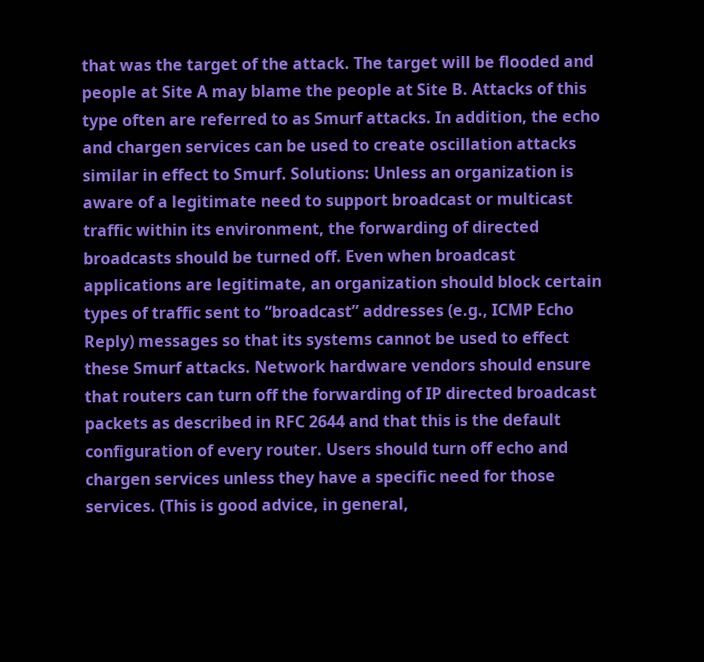that was the target of the attack. The target will be flooded and people at Site A may blame the people at Site B. Attacks of this type often are referred to as Smurf attacks. In addition, the echo and chargen services can be used to create oscillation attacks similar in effect to Smurf. Solutions: Unless an organization is aware of a legitimate need to support broadcast or multicast traffic within its environment, the forwarding of directed broadcasts should be turned off. Even when broadcast applications are legitimate, an organization should block certain types of traffic sent to “broadcast” addresses (e.g., ICMP Echo Reply) messages so that its systems cannot be used to effect these Smurf attacks. Network hardware vendors should ensure that routers can turn off the forwarding of IP directed broadcast packets as described in RFC 2644 and that this is the default configuration of every router. Users should turn off echo and chargen services unless they have a specific need for those services. (This is good advice, in general,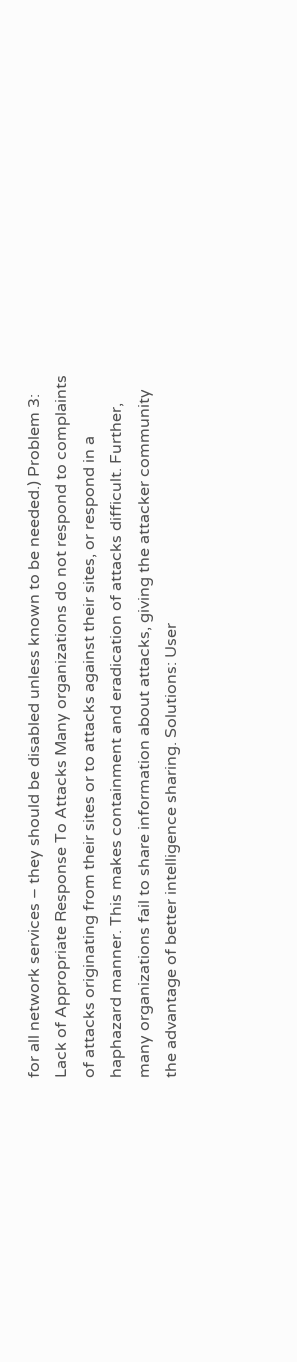for all network services – they should be disabled unless known to be needed.) Problem 3: Lack of Appropriate Response To Attacks Many organizations do not respond to complaints of attacks originating from their sites or to attacks against their sites, or respond in a haphazard manner. This makes containment and eradication of attacks difficult. Further, many organizations fail to share information about attacks, giving the attacker community the advantage of better intelligence sharing. Solutions: User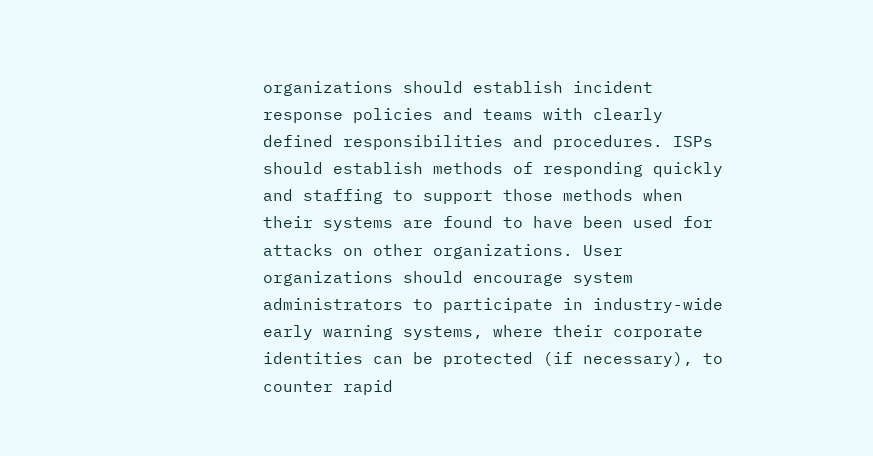organizations should establish incident response policies and teams with clearly defined responsibilities and procedures. ISPs should establish methods of responding quickly and staffing to support those methods when their systems are found to have been used for attacks on other organizations. User organizations should encourage system administrators to participate in industry-wide early warning systems, where their corporate identities can be protected (if necessary), to counter rapid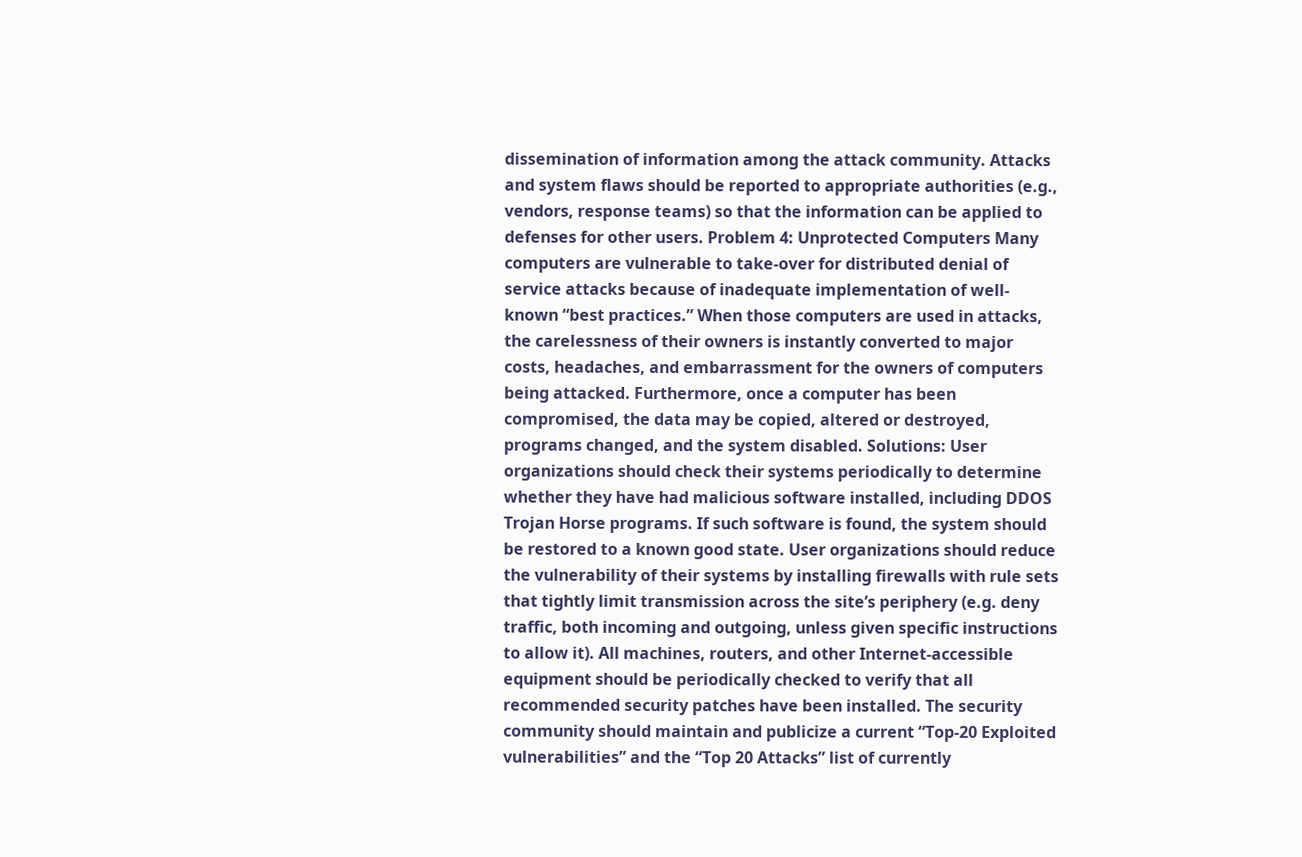dissemination of information among the attack community. Attacks and system flaws should be reported to appropriate authorities (e.g., vendors, response teams) so that the information can be applied to defenses for other users. Problem 4: Unprotected Computers Many computers are vulnerable to take-over for distributed denial of service attacks because of inadequate implementation of well-known “best practices.” When those computers are used in attacks, the carelessness of their owners is instantly converted to major costs, headaches, and embarrassment for the owners of computers being attacked. Furthermore, once a computer has been compromised, the data may be copied, altered or destroyed, programs changed, and the system disabled. Solutions: User organizations should check their systems periodically to determine whether they have had malicious software installed, including DDOS Trojan Horse programs. If such software is found, the system should be restored to a known good state. User organizations should reduce the vulnerability of their systems by installing firewalls with rule sets that tightly limit transmission across the site’s periphery (e.g. deny traffic, both incoming and outgoing, unless given specific instructions to allow it). All machines, routers, and other Internet-accessible equipment should be periodically checked to verify that all recommended security patches have been installed. The security community should maintain and publicize a current “Top-20 Exploited vulnerabilities” and the “Top 20 Attacks” list of currently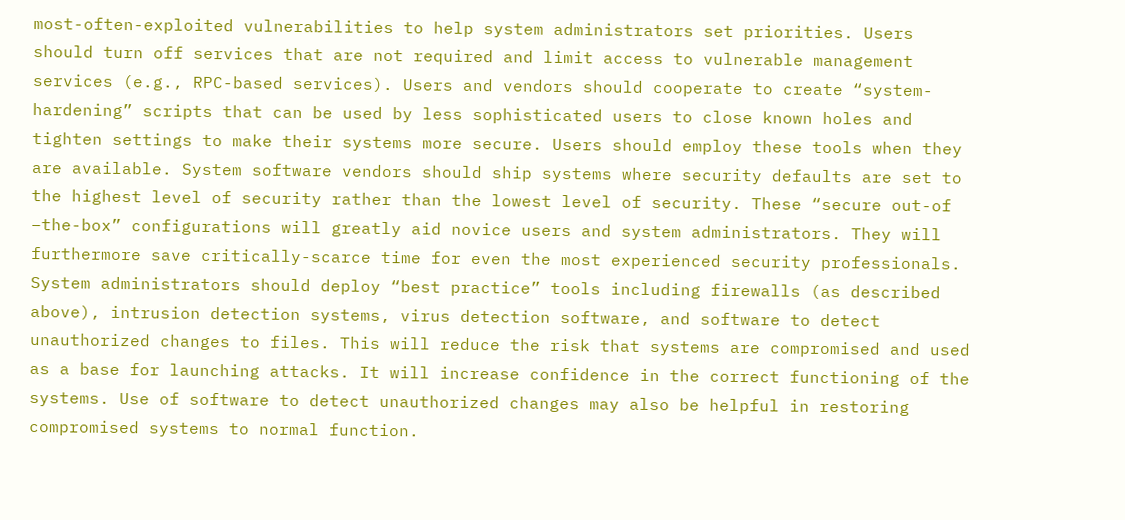most-often-exploited vulnerabilities to help system administrators set priorities. Users should turn off services that are not required and limit access to vulnerable management services (e.g., RPC-based services). Users and vendors should cooperate to create “system-hardening” scripts that can be used by less sophisticated users to close known holes and tighten settings to make their systems more secure. Users should employ these tools when they are available. System software vendors should ship systems where security defaults are set to the highest level of security rather than the lowest level of security. These “secure out-of –the-box” configurations will greatly aid novice users and system administrators. They will furthermore save critically-scarce time for even the most experienced security professionals. System administrators should deploy “best practice” tools including firewalls (as described above), intrusion detection systems, virus detection software, and software to detect unauthorized changes to files. This will reduce the risk that systems are compromised and used as a base for launching attacks. It will increase confidence in the correct functioning of the systems. Use of software to detect unauthorized changes may also be helpful in restoring compromised systems to normal function.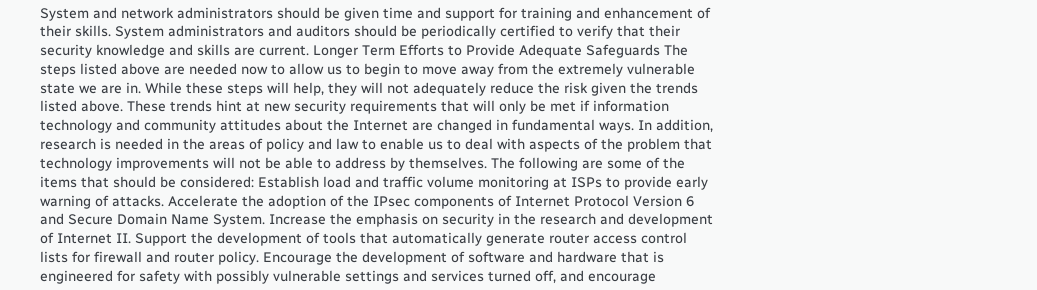System and network administrators should be given time and support for training and enhancement of their skills. System administrators and auditors should be periodically certified to verify that their security knowledge and skills are current. Longer Term Efforts to Provide Adequate Safeguards The steps listed above are needed now to allow us to begin to move away from the extremely vulnerable state we are in. While these steps will help, they will not adequately reduce the risk given the trends listed above. These trends hint at new security requirements that will only be met if information technology and community attitudes about the Internet are changed in fundamental ways. In addition, research is needed in the areas of policy and law to enable us to deal with aspects of the problem that technology improvements will not be able to address by themselves. The following are some of the items that should be considered: Establish load and traffic volume monitoring at ISPs to provide early warning of attacks. Accelerate the adoption of the IPsec components of Internet Protocol Version 6 and Secure Domain Name System. Increase the emphasis on security in the research and development of Internet II. Support the development of tools that automatically generate router access control lists for firewall and router policy. Encourage the development of software and hardware that is engineered for safety with possibly vulnerable settings and services turned off, and encourage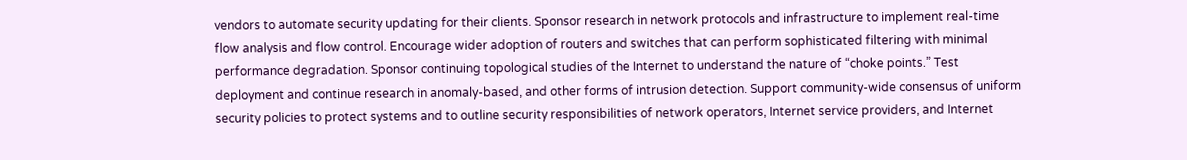vendors to automate security updating for their clients. Sponsor research in network protocols and infrastructure to implement real-time flow analysis and flow control. Encourage wider adoption of routers and switches that can perform sophisticated filtering with minimal performance degradation. Sponsor continuing topological studies of the Internet to understand the nature of “choke points.” Test deployment and continue research in anomaly-based, and other forms of intrusion detection. Support community-wide consensus of uniform security policies to protect systems and to outline security responsibilities of network operators, Internet service providers, and Internet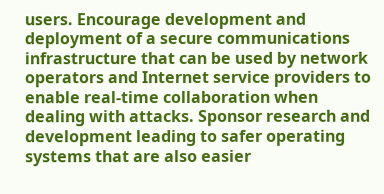users. Encourage development and deployment of a secure communications infrastructure that can be used by network operators and Internet service providers to enable real-time collaboration when dealing with attacks. Sponsor research and development leading to safer operating systems that are also easier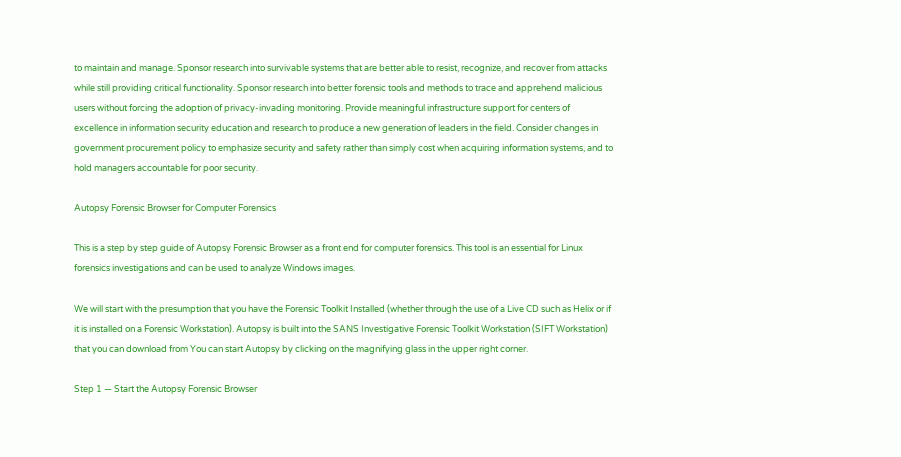to maintain and manage. Sponsor research into survivable systems that are better able to resist, recognize, and recover from attacks while still providing critical functionality. Sponsor research into better forensic tools and methods to trace and apprehend malicious users without forcing the adoption of privacy-invading monitoring. Provide meaningful infrastructure support for centers of excellence in information security education and research to produce a new generation of leaders in the field. Consider changes in government procurement policy to emphasize security and safety rather than simply cost when acquiring information systems, and to hold managers accountable for poor security.

Autopsy Forensic Browser for Computer Forensics

This is a step by step guide of Autopsy Forensic Browser as a front end for computer forensics. This tool is an essential for Linux forensics investigations and can be used to analyze Windows images.

We will start with the presumption that you have the Forensic Toolkit Installed (whether through the use of a Live CD such as Helix or if it is installed on a Forensic Workstation). Autopsy is built into the SANS Investigative Forensic Toolkit Workstation (SIFT Workstation) that you can download from You can start Autopsy by clicking on the magnifying glass in the upper right corner.

Step 1 — Start the Autopsy Forensic Browser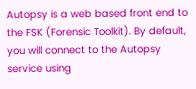Autopsy is a web based front end to the FSK (Forensic Toolkit). By default, you will connect to the Autopsy service using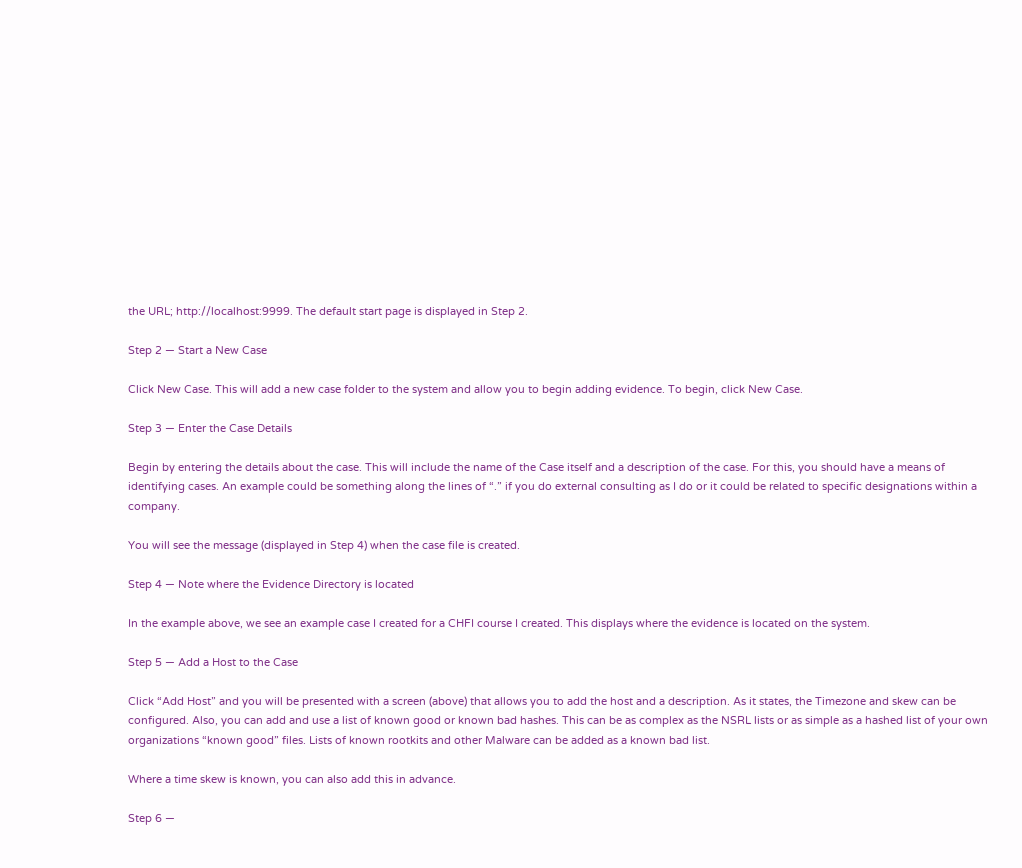the URL; http://localhost:9999. The default start page is displayed in Step 2.

Step 2 — Start a New Case

Click New Case. This will add a new case folder to the system and allow you to begin adding evidence. To begin, click New Case.

Step 3 — Enter the Case Details

Begin by entering the details about the case. This will include the name of the Case itself and a description of the case. For this, you should have a means of identifying cases. An example could be something along the lines of “.” if you do external consulting as I do or it could be related to specific designations within a company.

You will see the message (displayed in Step 4) when the case file is created.

Step 4 — Note where the Evidence Directory is located

In the example above, we see an example case I created for a CHFI course I created. This displays where the evidence is located on the system.

Step 5 — Add a Host to the Case

Click “Add Host” and you will be presented with a screen (above) that allows you to add the host and a description. As it states, the Timezone and skew can be configured. Also, you can add and use a list of known good or known bad hashes. This can be as complex as the NSRL lists or as simple as a hashed list of your own organizations “known good” files. Lists of known rootkits and other Malware can be added as a known bad list.

Where a time skew is known, you can also add this in advance.

Step 6 —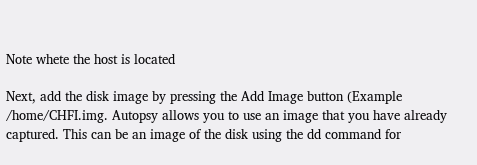Note whete the host is located

Next, add the disk image by pressing the Add Image button (Example /home/CHFI.img. Autopsy allows you to use an image that you have already captured. This can be an image of the disk using the dd command for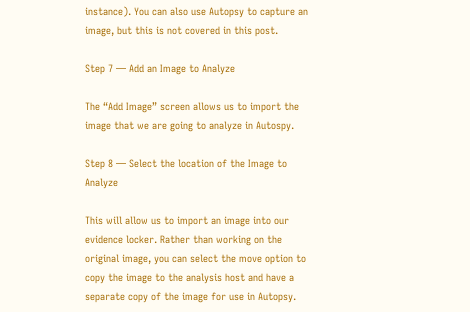instance). You can also use Autopsy to capture an image, but this is not covered in this post.

Step 7 — Add an Image to Analyze

The “Add Image” screen allows us to import the image that we are going to analyze in Autospy.

Step 8 — Select the location of the Image to Analyze

This will allow us to import an image into our evidence locker. Rather than working on the original image, you can select the move option to copy the image to the analysis host and have a separate copy of the image for use in Autopsy.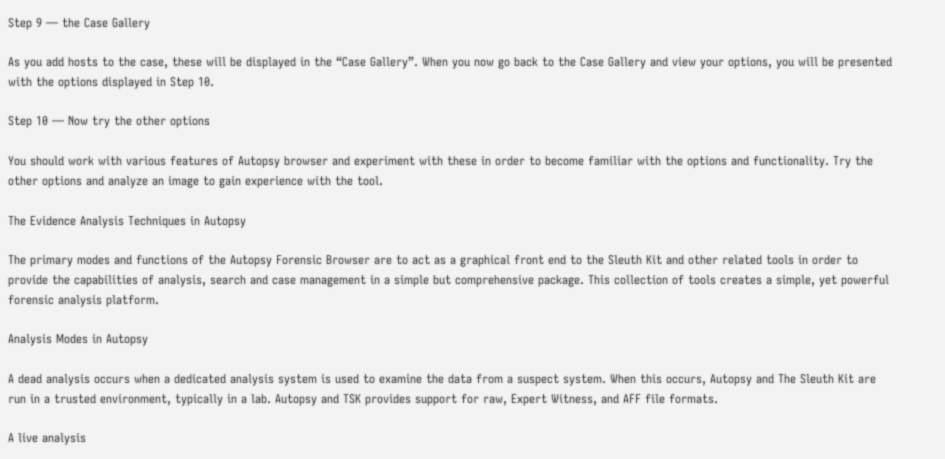Step 9 — the Case Gallery

As you add hosts to the case, these will be displayed in the “Case Gallery”. When you now go back to the Case Gallery and view your options, you will be presented with the options displayed in Step 10.

Step 10 — Now try the other options

You should work with various features of Autopsy browser and experiment with these in order to become familiar with the options and functionality. Try the other options and analyze an image to gain experience with the tool.

The Evidence Analysis Techniques in Autopsy

The primary modes and functions of the Autopsy Forensic Browser are to act as a graphical front end to the Sleuth Kit and other related tools in order to provide the capabilities of analysis, search and case management in a simple but comprehensive package. This collection of tools creates a simple, yet powerful forensic analysis platform.

Analysis Modes in Autopsy

A dead analysis occurs when a dedicated analysis system is used to examine the data from a suspect system. When this occurs, Autopsy and The Sleuth Kit are run in a trusted environment, typically in a lab. Autopsy and TSK provides support for raw, Expert Witness, and AFF file formats.

A live analysis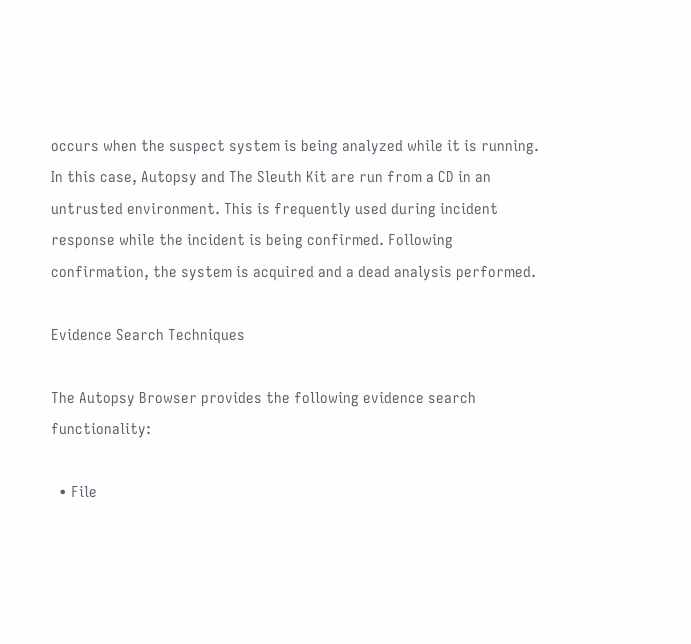occurs when the suspect system is being analyzed while it is running. In this case, Autopsy and The Sleuth Kit are run from a CD in an untrusted environment. This is frequently used during incident response while the incident is being confirmed. Following confirmation, the system is acquired and a dead analysis performed.

Evidence Search Techniques

The Autopsy Browser provides the following evidence search functionality:

  • File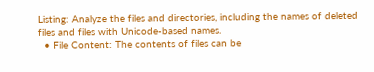Listing: Analyze the files and directories, including the names of deleted files and files with Unicode-based names.
  • File Content: The contents of files can be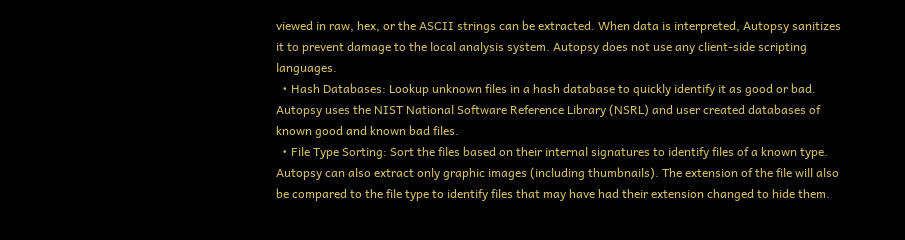viewed in raw, hex, or the ASCII strings can be extracted. When data is interpreted, Autopsy sanitizes it to prevent damage to the local analysis system. Autopsy does not use any client-side scripting languages.
  • Hash Databases: Lookup unknown files in a hash database to quickly identify it as good or bad. Autopsy uses the NIST National Software Reference Library (NSRL) and user created databases of known good and known bad files.
  • File Type Sorting: Sort the files based on their internal signatures to identify files of a known type. Autopsy can also extract only graphic images (including thumbnails). The extension of the file will also be compared to the file type to identify files that may have had their extension changed to hide them.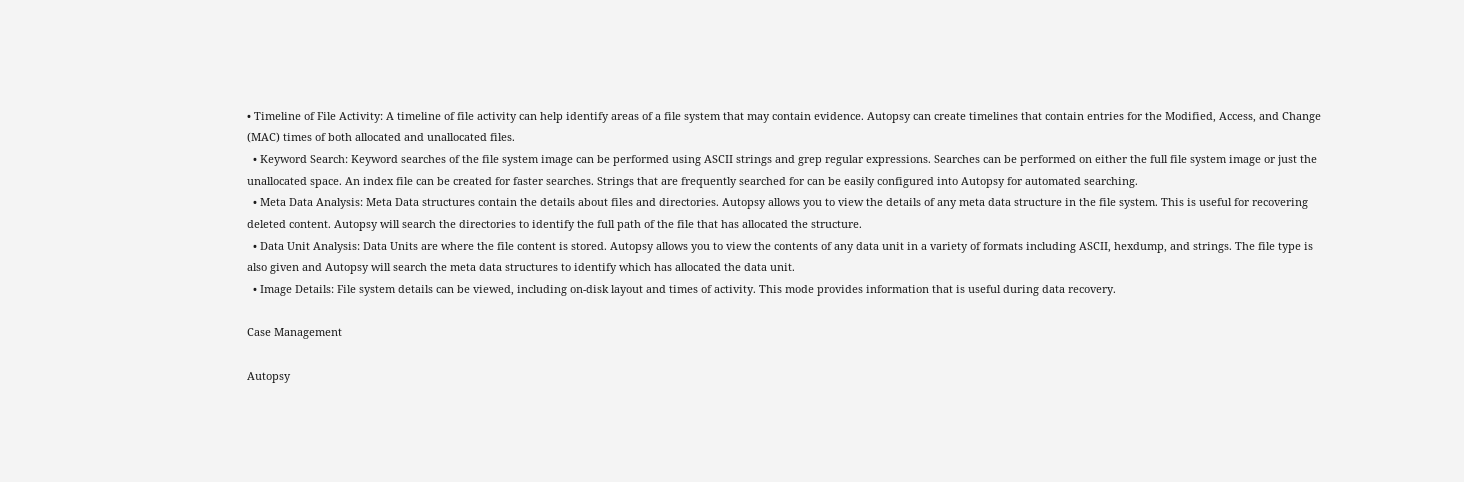• Timeline of File Activity: A timeline of file activity can help identify areas of a file system that may contain evidence. Autopsy can create timelines that contain entries for the Modified, Access, and Change (MAC) times of both allocated and unallocated files.
  • Keyword Search: Keyword searches of the file system image can be performed using ASCII strings and grep regular expressions. Searches can be performed on either the full file system image or just the unallocated space. An index file can be created for faster searches. Strings that are frequently searched for can be easily configured into Autopsy for automated searching.
  • Meta Data Analysis: Meta Data structures contain the details about files and directories. Autopsy allows you to view the details of any meta data structure in the file system. This is useful for recovering deleted content. Autopsy will search the directories to identify the full path of the file that has allocated the structure.
  • Data Unit Analysis: Data Units are where the file content is stored. Autopsy allows you to view the contents of any data unit in a variety of formats including ASCII, hexdump, and strings. The file type is also given and Autopsy will search the meta data structures to identify which has allocated the data unit.
  • Image Details: File system details can be viewed, including on-disk layout and times of activity. This mode provides information that is useful during data recovery.

Case Management

Autopsy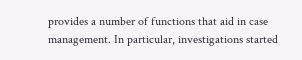provides a number of functions that aid in case management. In particular, investigations started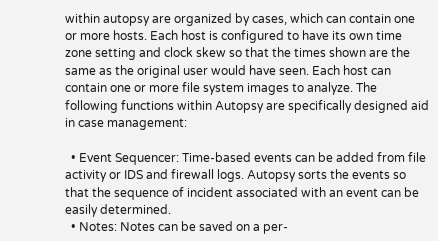within autopsy are organized by cases, which can contain one or more hosts. Each host is configured to have its own time zone setting and clock skew so that the times shown are the same as the original user would have seen. Each host can contain one or more file system images to analyze. The following functions within Autopsy are specifically designed aid in case management:

  • Event Sequencer: Time-based events can be added from file activity or IDS and firewall logs. Autopsy sorts the events so that the sequence of incident associated with an event can be easily determined.
  • Notes: Notes can be saved on a per-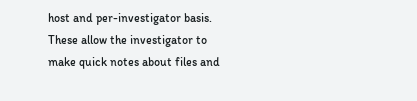host and per-investigator basis. These allow the investigator to make quick notes about files and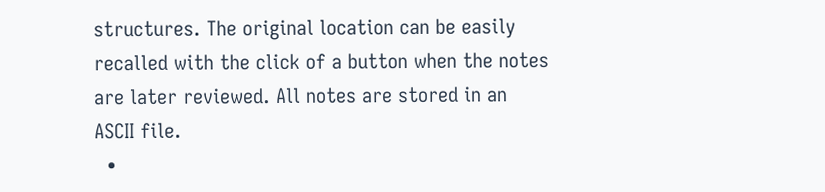structures. The original location can be easily recalled with the click of a button when the notes are later reviewed. All notes are stored in an ASCII file.
  •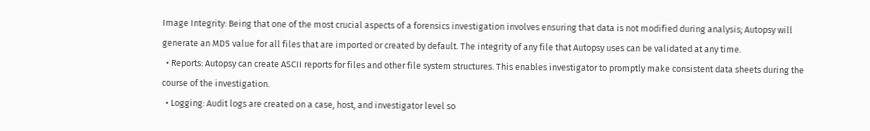Image Integrity: Being that one of the most crucial aspects of a forensics investigation involves ensuring that data is not modified during analysis; Autopsy will generate an MD5 value for all files that are imported or created by default. The integrity of any file that Autopsy uses can be validated at any time.
  • Reports: Autopsy can create ASCII reports for files and other file system structures. This enables investigator to promptly make consistent data sheets during the course of the investigation.
  • Logging: Audit logs are created on a case, host, and investigator level so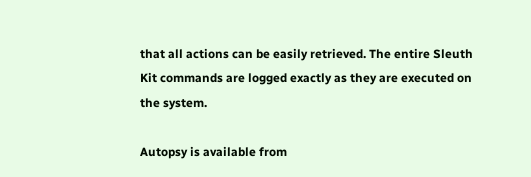that all actions can be easily retrieved. The entire Sleuth Kit commands are logged exactly as they are executed on the system.

Autopsy is available from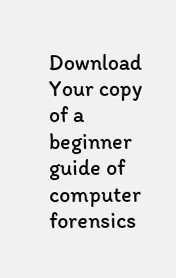Download Your copy of a beginner guide of computer forensics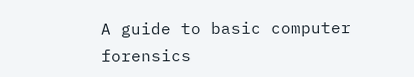A guide to basic computer forensics